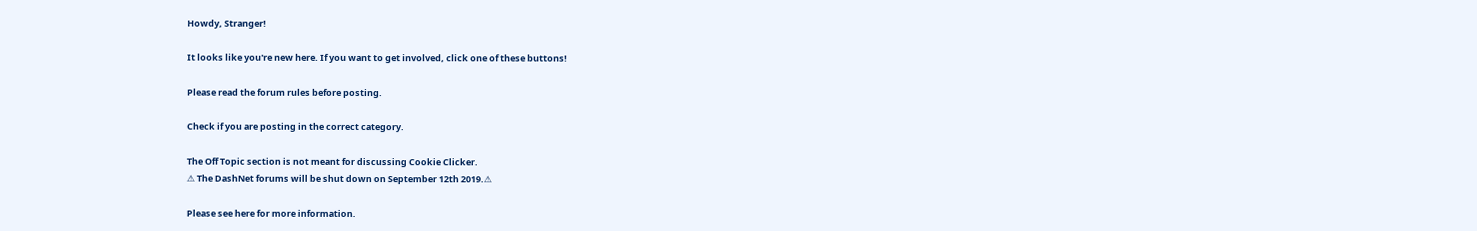Howdy, Stranger!

It looks like you're new here. If you want to get involved, click one of these buttons!

Please read the forum rules before posting.

Check if you are posting in the correct category.

The Off Topic section is not meant for discussing Cookie Clicker.
⚠ The DashNet forums will be shut down on September 12th 2019.⚠

Please see here for more information.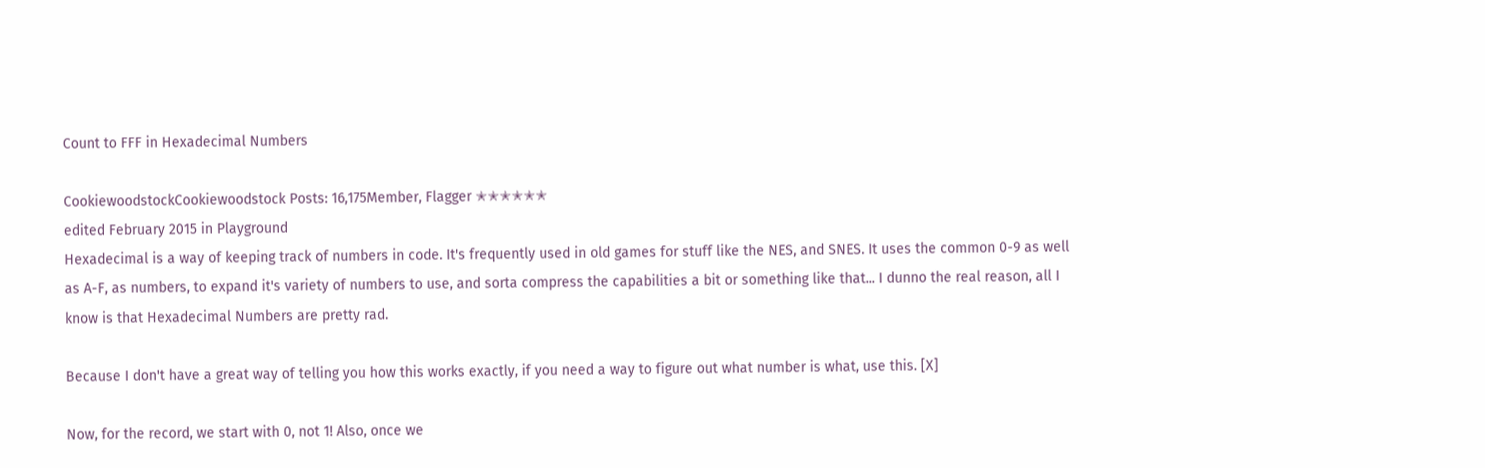Count to FFF in Hexadecimal Numbers

CookiewoodstockCookiewoodstock Posts: 16,175Member, Flagger ✭✭✭✭✭✭
edited February 2015 in Playground
Hexadecimal is a way of keeping track of numbers in code. It's frequently used in old games for stuff like the NES, and SNES. It uses the common 0-9 as well as A-F, as numbers, to expand it's variety of numbers to use, and sorta compress the capabilities a bit or something like that... I dunno the real reason, all I know is that Hexadecimal Numbers are pretty rad.

Because I don't have a great way of telling you how this works exactly, if you need a way to figure out what number is what, use this. [X]

Now, for the record, we start with 0, not 1! Also, once we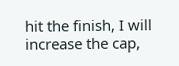hit the finish, I will increase the cap,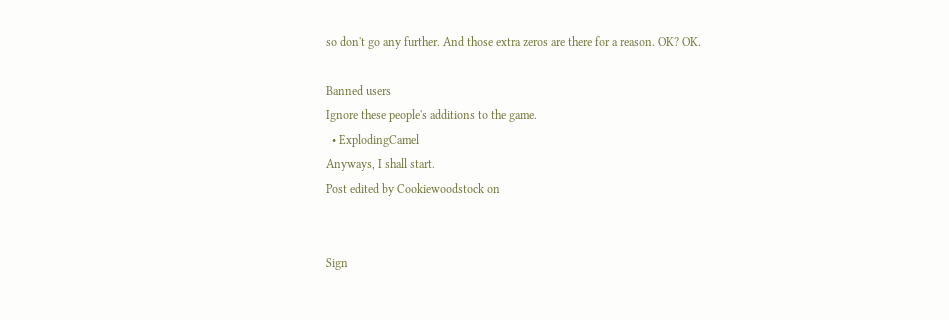so don't go any further. And those extra zeros are there for a reason. OK? OK.

Banned users
Ignore these people's additions to the game.
  • ExplodingCamel
Anyways, I shall start.
Post edited by Cookiewoodstock on


Sign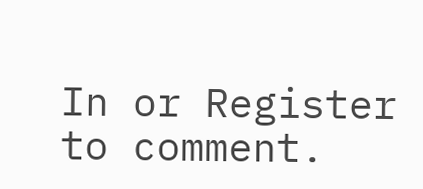In or Register to comment.